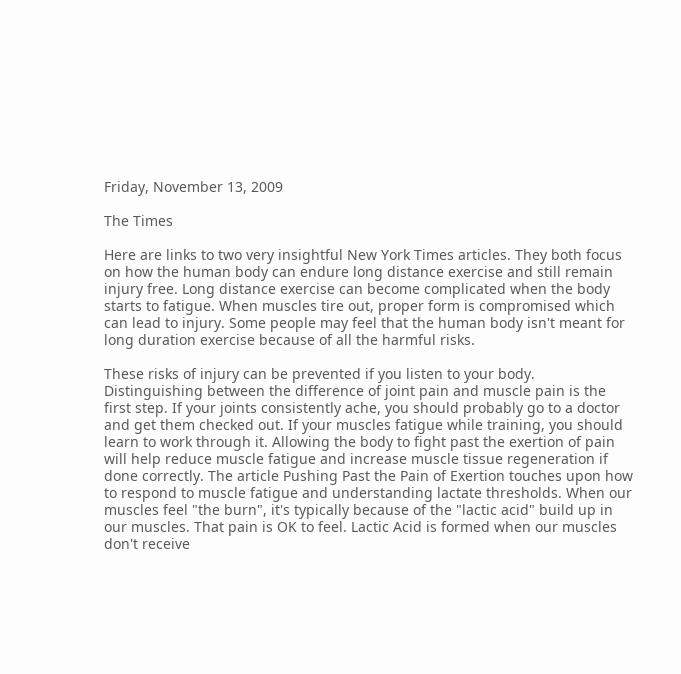Friday, November 13, 2009

The Times

Here are links to two very insightful New York Times articles. They both focus on how the human body can endure long distance exercise and still remain injury free. Long distance exercise can become complicated when the body starts to fatigue. When muscles tire out, proper form is compromised which can lead to injury. Some people may feel that the human body isn't meant for long duration exercise because of all the harmful risks.

These risks of injury can be prevented if you listen to your body. Distinguishing between the difference of joint pain and muscle pain is the first step. If your joints consistently ache, you should probably go to a doctor and get them checked out. If your muscles fatigue while training, you should learn to work through it. Allowing the body to fight past the exertion of pain will help reduce muscle fatigue and increase muscle tissue regeneration if done correctly. The article Pushing Past the Pain of Exertion touches upon how to respond to muscle fatigue and understanding lactate thresholds. When our muscles feel "the burn", it's typically because of the "lactic acid" build up in our muscles. That pain is OK to feel. Lactic Acid is formed when our muscles don't receive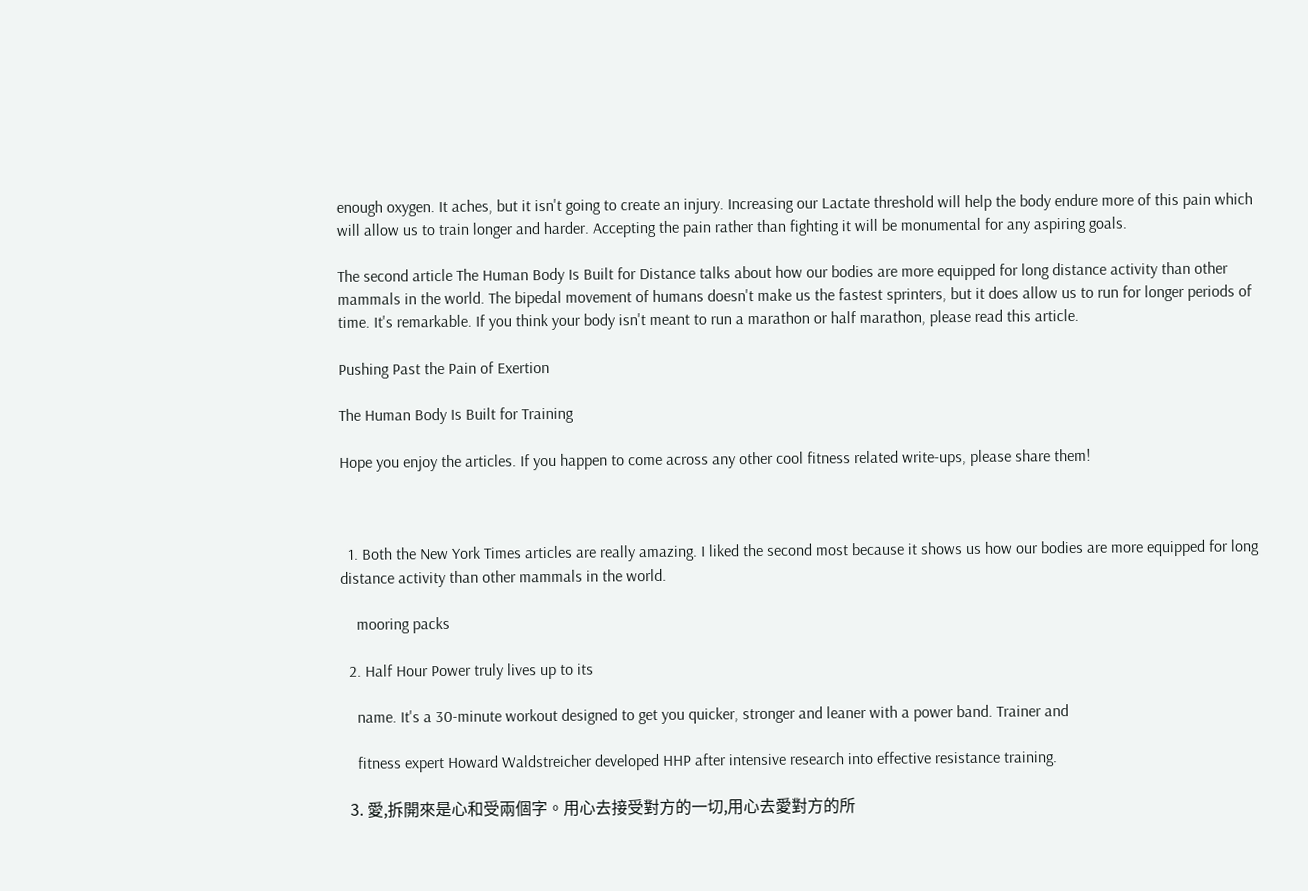enough oxygen. It aches, but it isn't going to create an injury. Increasing our Lactate threshold will help the body endure more of this pain which will allow us to train longer and harder. Accepting the pain rather than fighting it will be monumental for any aspiring goals.

The second article The Human Body Is Built for Distance talks about how our bodies are more equipped for long distance activity than other mammals in the world. The bipedal movement of humans doesn't make us the fastest sprinters, but it does allow us to run for longer periods of time. It's remarkable. If you think your body isn't meant to run a marathon or half marathon, please read this article.

Pushing Past the Pain of Exertion

The Human Body Is Built for Training

Hope you enjoy the articles. If you happen to come across any other cool fitness related write-ups, please share them!



  1. Both the New York Times articles are really amazing. I liked the second most because it shows us how our bodies are more equipped for long distance activity than other mammals in the world.

    mooring packs

  2. Half Hour Power truly lives up to its

    name. It's a 30-minute workout designed to get you quicker, stronger and leaner with a power band. Trainer and

    fitness expert Howard Waldstreicher developed HHP after intensive research into effective resistance training.

  3. 愛,拆開來是心和受兩個字。用心去接受對方的一切,用心去愛對方的所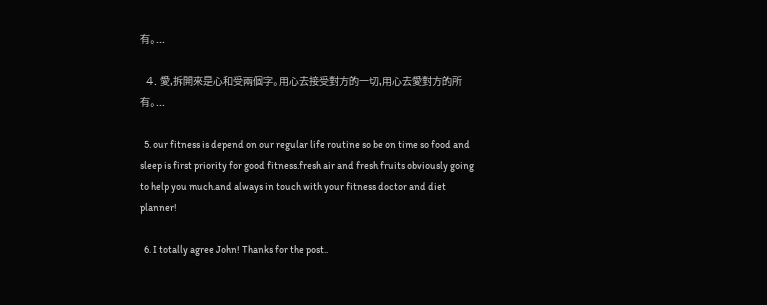有。...

  4. 愛,拆開來是心和受兩個字。用心去接受對方的一切,用心去愛對方的所有。...

  5. our fitness is depend on our regular life routine so be on time so food and sleep is first priority for good fitness.fresh air and fresh fruits obviously going to help you much.and always in touch with your fitness doctor and diet planner!

  6. I totally agree John! Thanks for the post..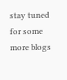stay tuned for some more blogs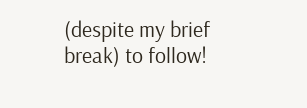(despite my brief break) to follow!